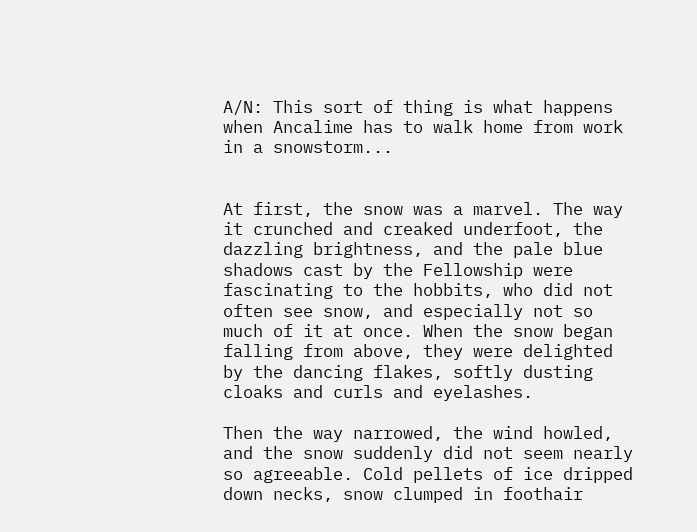A/N: This sort of thing is what happens when Ancalime has to walk home from work in a snowstorm...


At first, the snow was a marvel. The way it crunched and creaked underfoot, the dazzling brightness, and the pale blue shadows cast by the Fellowship were fascinating to the hobbits, who did not often see snow, and especially not so much of it at once. When the snow began falling from above, they were delighted by the dancing flakes, softly dusting cloaks and curls and eyelashes.

Then the way narrowed, the wind howled, and the snow suddenly did not seem nearly so agreeable. Cold pellets of ice dripped down necks, snow clumped in foothair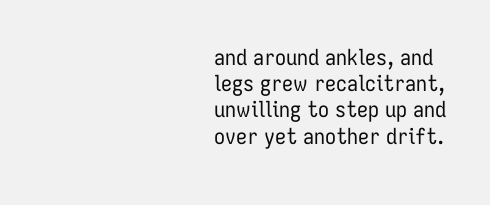and around ankles, and legs grew recalcitrant, unwilling to step up and over yet another drift.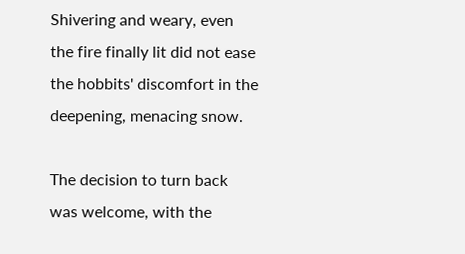Shivering and weary, even the fire finally lit did not ease the hobbits' discomfort in the deepening, menacing snow.

The decision to turn back was welcome, with the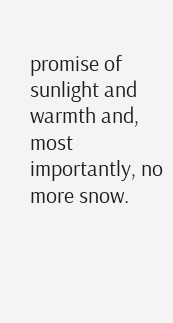promise of sunlight and warmth and, most importantly, no more snow.